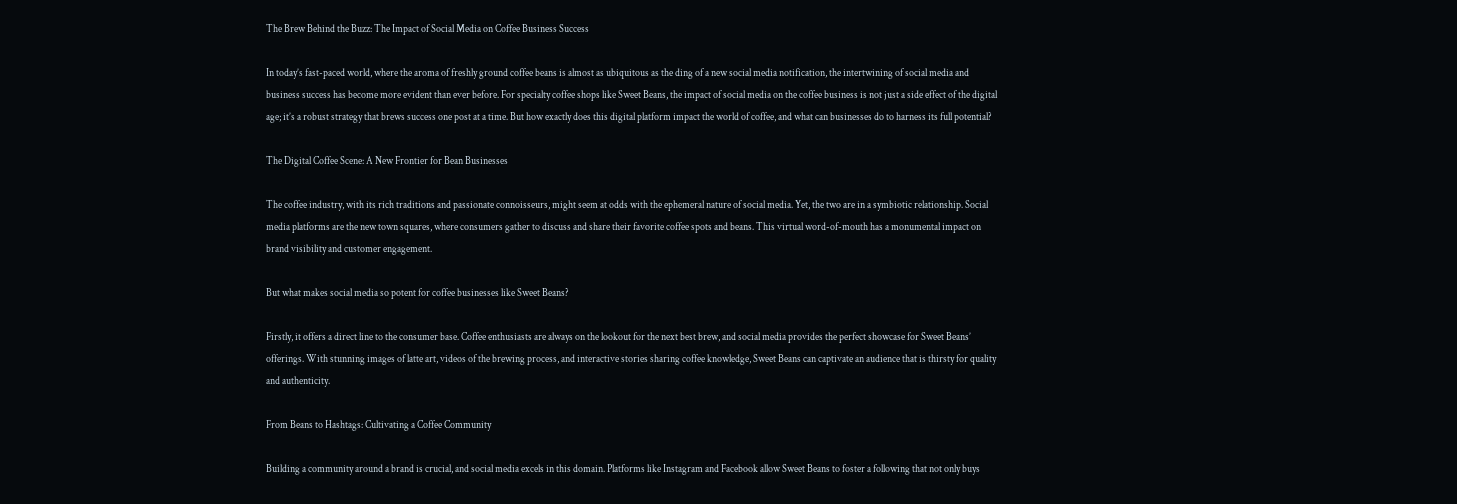The Brew Behind the Buzz: The Impact of Social Media on Coffee Business Success

In today’s fast-paced world, where the aroma of freshly ground coffee beans is almost as ubiquitous as the ding of a new social media notification, the intertwining of social media and business success has become more evident than ever before. For specialty coffee shops like Sweet Beans, the impact of social media on the coffee business is not just a side effect of the digital age; it’s a robust strategy that brews success one post at a time. But how exactly does this digital platform impact the world of coffee, and what can businesses do to harness its full potential?

The Digital Coffee Scene: A New Frontier for Bean Businesses

The coffee industry, with its rich traditions and passionate connoisseurs, might seem at odds with the ephemeral nature of social media. Yet, the two are in a symbiotic relationship. Social media platforms are the new town squares, where consumers gather to discuss and share their favorite coffee spots and beans. This virtual word-of-mouth has a monumental impact on brand visibility and customer engagement.

But what makes social media so potent for coffee businesses like Sweet Beans?

Firstly, it offers a direct line to the consumer base. Coffee enthusiasts are always on the lookout for the next best brew, and social media provides the perfect showcase for Sweet Beans’ offerings. With stunning images of latte art, videos of the brewing process, and interactive stories sharing coffee knowledge, Sweet Beans can captivate an audience that is thirsty for quality and authenticity.

From Beans to Hashtags: Cultivating a Coffee Community

Building a community around a brand is crucial, and social media excels in this domain. Platforms like Instagram and Facebook allow Sweet Beans to foster a following that not only buys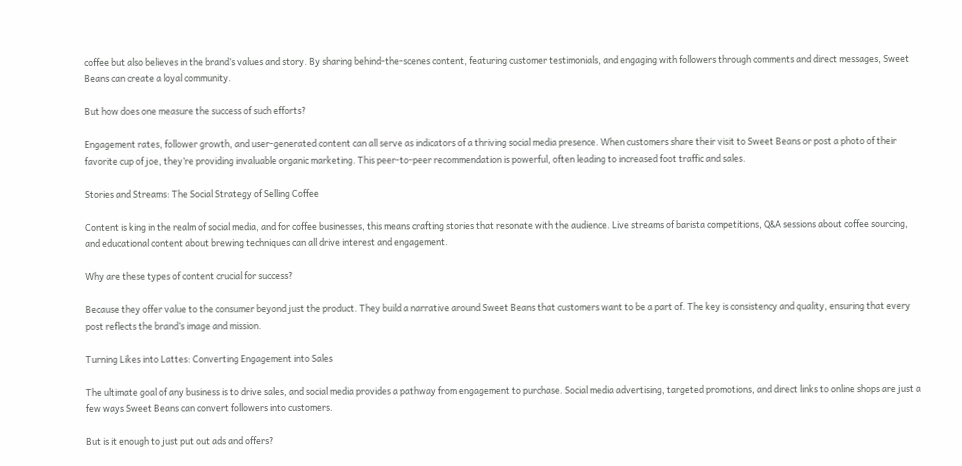coffee but also believes in the brand’s values and story. By sharing behind-the-scenes content, featuring customer testimonials, and engaging with followers through comments and direct messages, Sweet Beans can create a loyal community.

But how does one measure the success of such efforts?

Engagement rates, follower growth, and user-generated content can all serve as indicators of a thriving social media presence. When customers share their visit to Sweet Beans or post a photo of their favorite cup of joe, they’re providing invaluable organic marketing. This peer-to-peer recommendation is powerful, often leading to increased foot traffic and sales.

Stories and Streams: The Social Strategy of Selling Coffee

Content is king in the realm of social media, and for coffee businesses, this means crafting stories that resonate with the audience. Live streams of barista competitions, Q&A sessions about coffee sourcing, and educational content about brewing techniques can all drive interest and engagement.

Why are these types of content crucial for success?

Because they offer value to the consumer beyond just the product. They build a narrative around Sweet Beans that customers want to be a part of. The key is consistency and quality, ensuring that every post reflects the brand’s image and mission.

Turning Likes into Lattes: Converting Engagement into Sales

The ultimate goal of any business is to drive sales, and social media provides a pathway from engagement to purchase. Social media advertising, targeted promotions, and direct links to online shops are just a few ways Sweet Beans can convert followers into customers.

But is it enough to just put out ads and offers?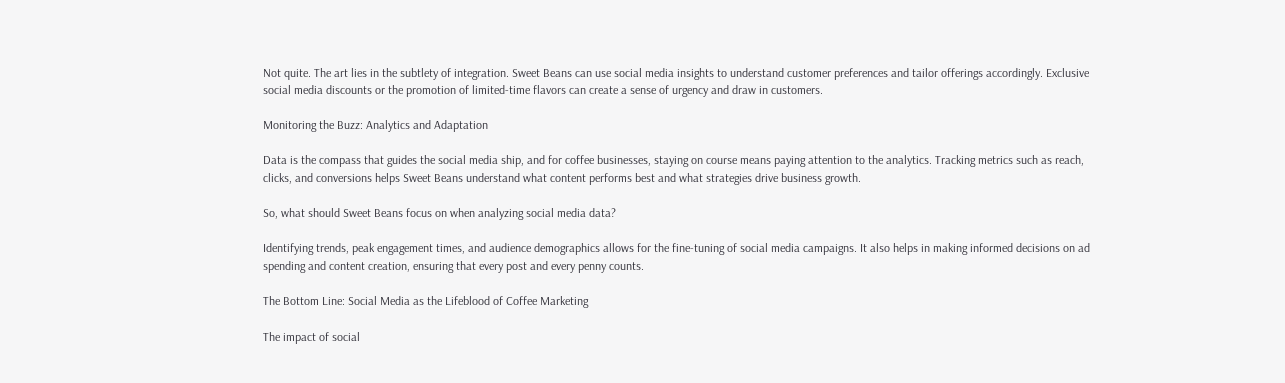Not quite. The art lies in the subtlety of integration. Sweet Beans can use social media insights to understand customer preferences and tailor offerings accordingly. Exclusive social media discounts or the promotion of limited-time flavors can create a sense of urgency and draw in customers.

Monitoring the Buzz: Analytics and Adaptation

Data is the compass that guides the social media ship, and for coffee businesses, staying on course means paying attention to the analytics. Tracking metrics such as reach, clicks, and conversions helps Sweet Beans understand what content performs best and what strategies drive business growth.

So, what should Sweet Beans focus on when analyzing social media data?

Identifying trends, peak engagement times, and audience demographics allows for the fine-tuning of social media campaigns. It also helps in making informed decisions on ad spending and content creation, ensuring that every post and every penny counts.

The Bottom Line: Social Media as the Lifeblood of Coffee Marketing

The impact of social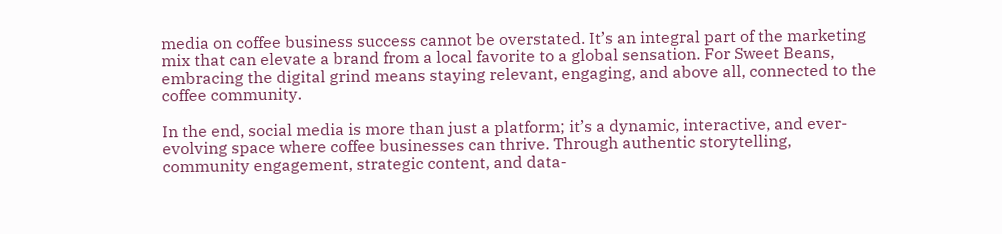media on coffee business success cannot be overstated. It’s an integral part of the marketing mix that can elevate a brand from a local favorite to a global sensation. For Sweet Beans, embracing the digital grind means staying relevant, engaging, and above all, connected to the coffee community.

In the end, social media is more than just a platform; it’s a dynamic, interactive, and ever-evolving space where coffee businesses can thrive. Through authentic storytelling, community engagement, strategic content, and data-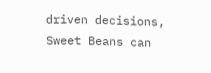driven decisions, Sweet Beans can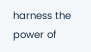harness the power of